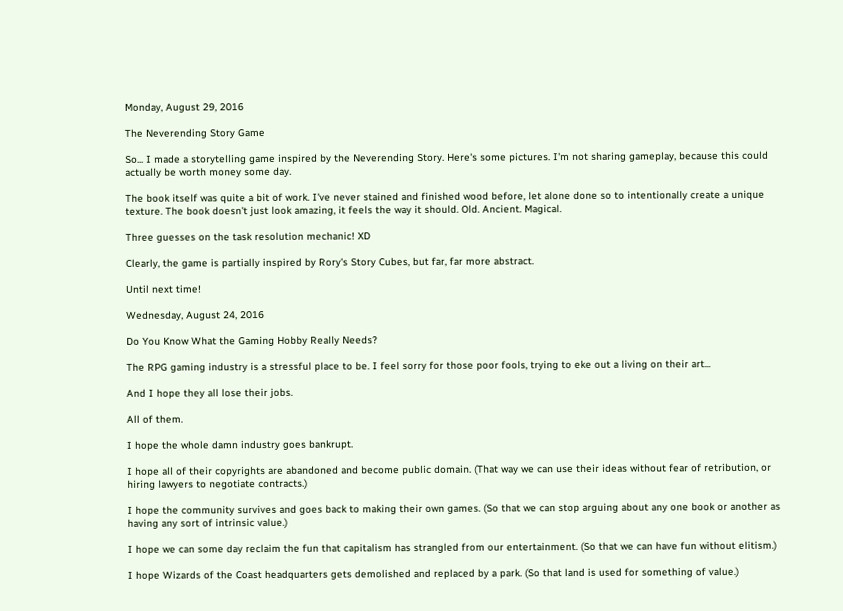Monday, August 29, 2016

The Neverending Story Game

So... I made a storytelling game inspired by the Neverending Story. Here's some pictures. I'm not sharing gameplay, because this could actually be worth money some day.

The book itself was quite a bit of work. I've never stained and finished wood before, let alone done so to intentionally create a unique texture. The book doesn't just look amazing, it feels the way it should. Old. Ancient. Magical.

Three guesses on the task resolution mechanic! XD

Clearly, the game is partially inspired by Rory's Story Cubes, but far, far more abstract.

Until next time!

Wednesday, August 24, 2016

Do You Know What the Gaming Hobby Really Needs?

The RPG gaming industry is a stressful place to be. I feel sorry for those poor fools, trying to eke out a living on their art...

And I hope they all lose their jobs.

All of them.

I hope the whole damn industry goes bankrupt.

I hope all of their copyrights are abandoned and become public domain. (That way we can use their ideas without fear of retribution, or hiring lawyers to negotiate contracts.)

I hope the community survives and goes back to making their own games. (So that we can stop arguing about any one book or another as having any sort of intrinsic value.)

I hope we can some day reclaim the fun that capitalism has strangled from our entertainment. (So that we can have fun without elitism.)

I hope Wizards of the Coast headquarters gets demolished and replaced by a park. (So that land is used for something of value.)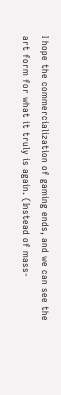I hope the commercialization of gaming ends, and we can see the art form for what it truly is again. (Instead of mass-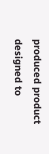produced product designed to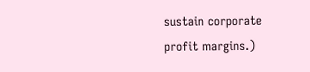sustain corporate profit margins.)